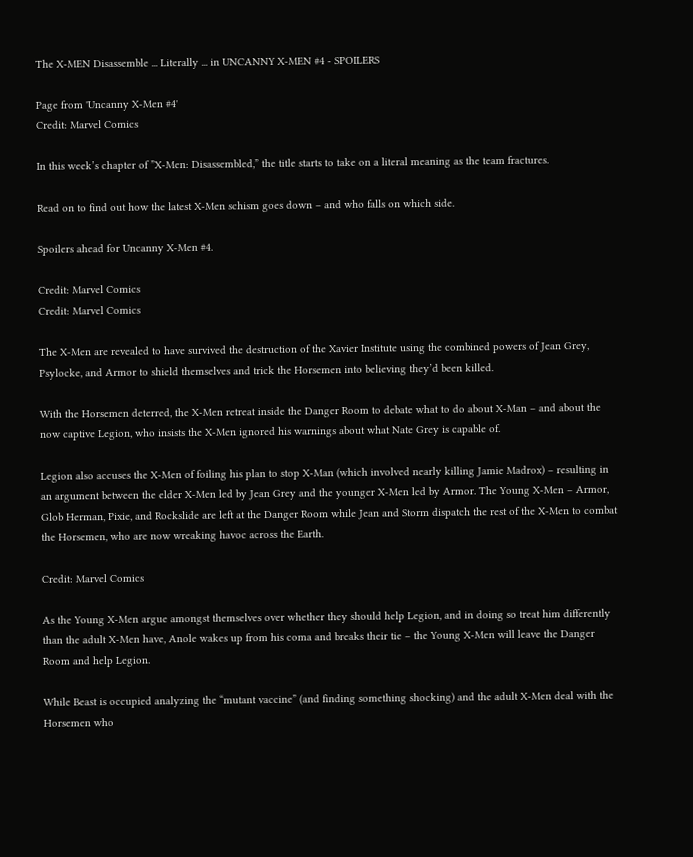The X-MEN Disassemble ... Literally ... in UNCANNY X-MEN #4 - SPOILERS

Page from 'Uncanny X-Men #4'
Credit: Marvel Comics

In this week’s chapter of ”X-Men: Disassembled,” the title starts to take on a literal meaning as the team fractures.

Read on to find out how the latest X-Men schism goes down – and who falls on which side.

Spoilers ahead for Uncanny X-Men #4.

Credit: Marvel Comics
Credit: Marvel Comics

The X-Men are revealed to have survived the destruction of the Xavier Institute using the combined powers of Jean Grey, Psylocke, and Armor to shield themselves and trick the Horsemen into believing they’d been killed.

With the Horsemen deterred, the X-Men retreat inside the Danger Room to debate what to do about X-Man – and about the now captive Legion, who insists the X-Men ignored his warnings about what Nate Grey is capable of.

Legion also accuses the X-Men of foiling his plan to stop X-Man (which involved nearly killing Jamie Madrox) – resulting in an argument between the elder X-Men led by Jean Grey and the younger X-Men led by Armor. The Young X-Men – Armor, Glob Herman, Pixie, and Rockslide are left at the Danger Room while Jean and Storm dispatch the rest of the X-Men to combat the Horsemen, who are now wreaking havoc across the Earth.

Credit: Marvel Comics

As the Young X-Men argue amongst themselves over whether they should help Legion, and in doing so treat him differently than the adult X-Men have, Anole wakes up from his coma and breaks their tie – the Young X-Men will leave the Danger Room and help Legion.

While Beast is occupied analyzing the “mutant vaccine” (and finding something shocking) and the adult X-Men deal with the Horsemen who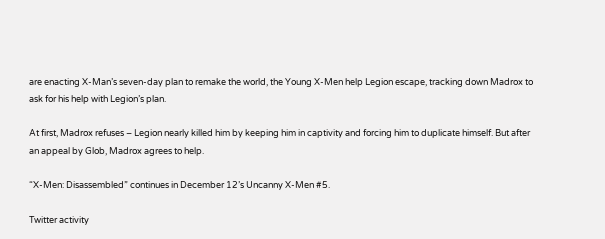are enacting X-Man’s seven-day plan to remake the world, the Young X-Men help Legion escape, tracking down Madrox to ask for his help with Legion’s plan.

At first, Madrox refuses – Legion nearly killed him by keeping him in captivity and forcing him to duplicate himself. But after an appeal by Glob, Madrox agrees to help.

“X-Men: Disassembled” continues in December 12’s Uncanny X-Men #5.

Twitter activity